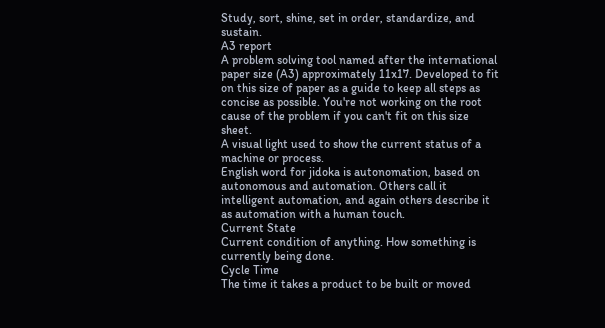Study, sort, shine, set in order, standardize, and sustain.
A3 report
A problem solving tool named after the international paper size (A3) approximately 11x17. Developed to fit on this size of paper as a guide to keep all steps as concise as possible. You're not working on the root cause of the problem if you can't fit on this size sheet.
A visual light used to show the current status of a machine or process.
English word for jidoka is autonomation, based on autonomous and automation. Others call it intelligent automation, and again others describe it as automation with a human touch.
Current State
Current condition of anything. How something is currently being done.
Cycle Time
The time it takes a product to be built or moved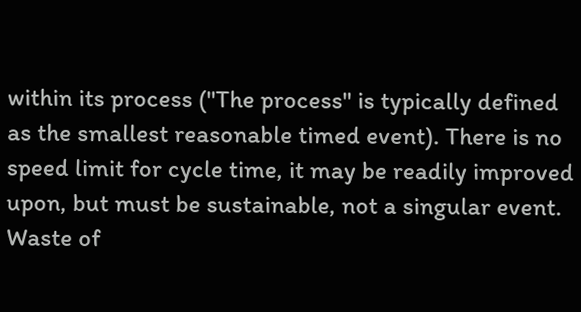within its process ("The process" is typically defined as the smallest reasonable timed event). There is no speed limit for cycle time, it may be readily improved upon, but must be sustainable, not a singular event.
Waste of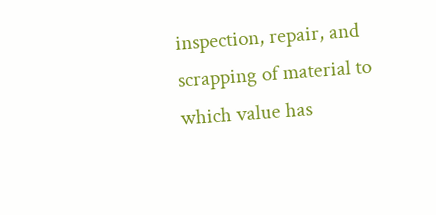inspection, repair, and scrapping of material to which value has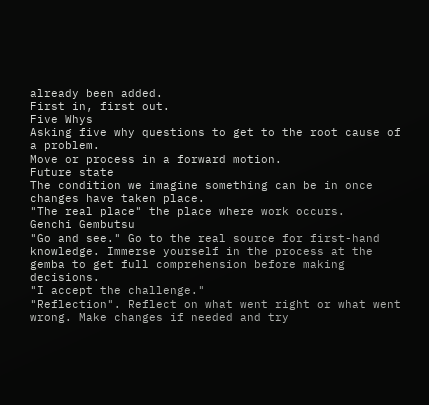already been added.
First in, first out.
Five Whys
Asking five why questions to get to the root cause of a problem.
Move or process in a forward motion.
Future state
The condition we imagine something can be in once changes have taken place.
"The real place" the place where work occurs.
Genchi Gembutsu
"Go and see." Go to the real source for first-hand knowledge. Immerse yourself in the process at the gemba to get full comprehension before making decisions.
"I accept the challenge."
"Reflection". Reflect on what went right or what went wrong. Make changes if needed and try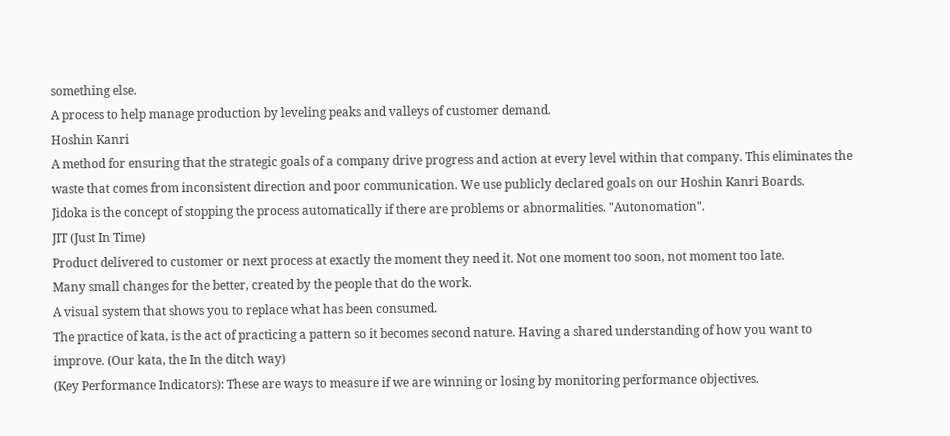something else.
A process to help manage production by leveling peaks and valleys of customer demand.
Hoshin Kanri
A method for ensuring that the strategic goals of a company drive progress and action at every level within that company. This eliminates the waste that comes from inconsistent direction and poor communication. We use publicly declared goals on our Hoshin Kanri Boards.
Jidoka is the concept of stopping the process automatically if there are problems or abnormalities. "Autonomation".
JIT (Just In Time)
Product delivered to customer or next process at exactly the moment they need it. Not one moment too soon, not moment too late.
Many small changes for the better, created by the people that do the work.
A visual system that shows you to replace what has been consumed.
The practice of kata, is the act of practicing a pattern so it becomes second nature. Having a shared understanding of how you want to improve. (Our kata, the In the ditch way)
(Key Performance Indicators): These are ways to measure if we are winning or losing by monitoring performance objectives.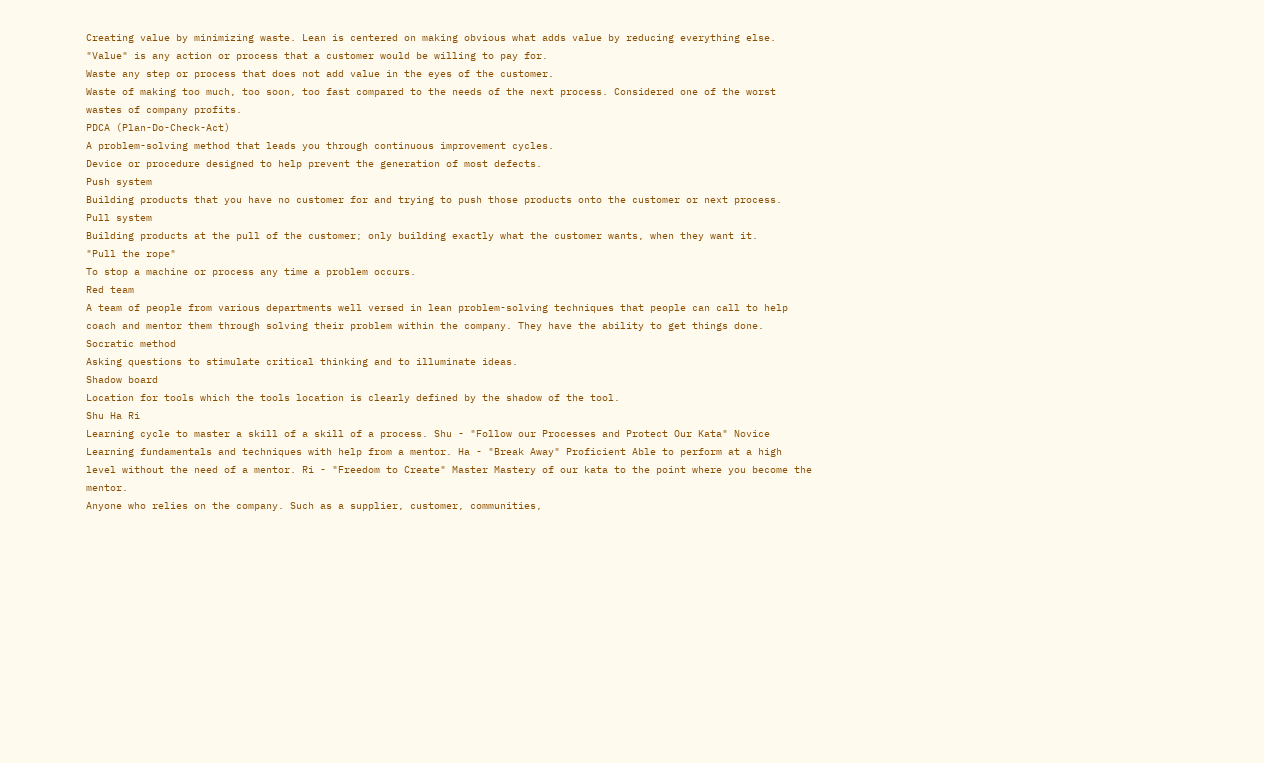Creating value by minimizing waste. Lean is centered on making obvious what adds value by reducing everything else. "Value" is any action or process that a customer would be willing to pay for.
Waste any step or process that does not add value in the eyes of the customer.
Waste of making too much, too soon, too fast compared to the needs of the next process. Considered one of the worst wastes of company profits.
PDCA (Plan-Do-Check-Act)
A problem-solving method that leads you through continuous improvement cycles.
Device or procedure designed to help prevent the generation of most defects.
Push system
Building products that you have no customer for and trying to push those products onto the customer or next process.
Pull system
Building products at the pull of the customer; only building exactly what the customer wants, when they want it.
"Pull the rope"
To stop a machine or process any time a problem occurs.
Red team
A team of people from various departments well versed in lean problem-solving techniques that people can call to help coach and mentor them through solving their problem within the company. They have the ability to get things done.
Socratic method
Asking questions to stimulate critical thinking and to illuminate ideas.
Shadow board
Location for tools which the tools location is clearly defined by the shadow of the tool.
Shu Ha Ri
Learning cycle to master a skill of a skill of a process. Shu - "Follow our Processes and Protect Our Kata" Novice Learning fundamentals and techniques with help from a mentor. Ha - "Break Away" Proficient Able to perform at a high level without the need of a mentor. Ri - "Freedom to Create" Master Mastery of our kata to the point where you become the mentor.
Anyone who relies on the company. Such as a supplier, customer, communities,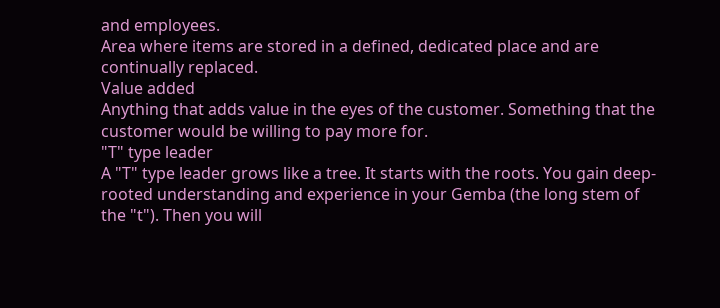and employees.
Area where items are stored in a defined, dedicated place and are continually replaced.
Value added
Anything that adds value in the eyes of the customer. Something that the customer would be willing to pay more for.
"T" type leader
A "T" type leader grows like a tree. It starts with the roots. You gain deep-rooted understanding and experience in your Gemba (the long stem of the "t"). Then you will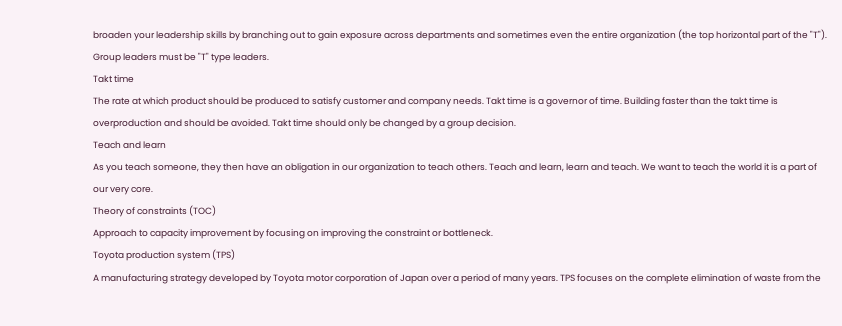broaden your leadership skills by branching out to gain exposure across departments and sometimes even the entire organization (the top horizontal part of the "T"). Group leaders must be "T" type leaders.
Takt time
The rate at which product should be produced to satisfy customer and company needs. Takt time is a governor of time. Building faster than the takt time is overproduction and should be avoided. Takt time should only be changed by a group decision.
Teach and learn
As you teach someone, they then have an obligation in our organization to teach others. Teach and learn, learn and teach. We want to teach the world it is a part of our very core.
Theory of constraints (TOC)
Approach to capacity improvement by focusing on improving the constraint or bottleneck.
Toyota production system (TPS)
A manufacturing strategy developed by Toyota motor corporation of Japan over a period of many years. TPS focuses on the complete elimination of waste from the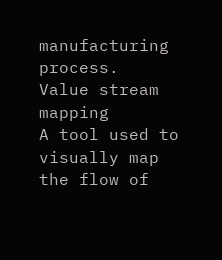manufacturing process.
Value stream mapping
A tool used to visually map the flow of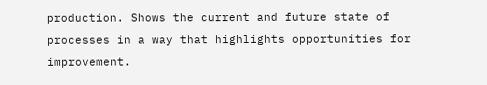production. Shows the current and future state of processes in a way that highlights opportunities for improvement.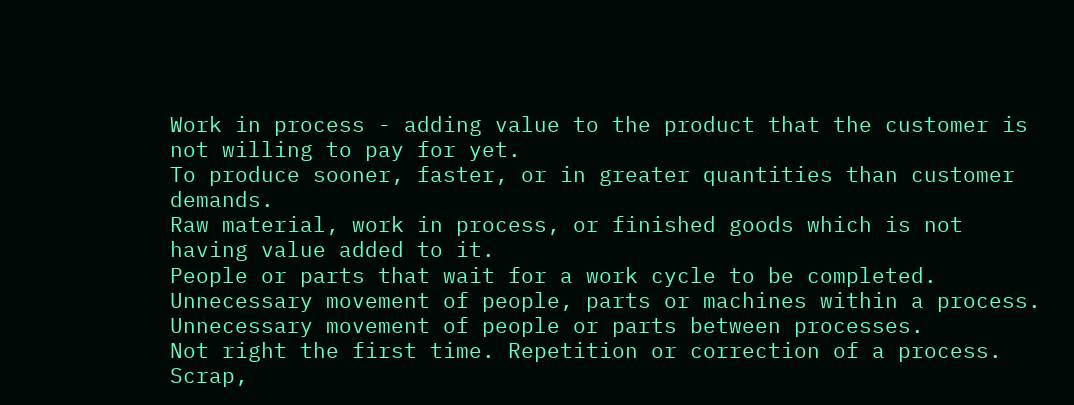Work in process - adding value to the product that the customer is not willing to pay for yet.
To produce sooner, faster, or in greater quantities than customer demands.
Raw material, work in process, or finished goods which is not having value added to it.
People or parts that wait for a work cycle to be completed.
Unnecessary movement of people, parts or machines within a process.
Unnecessary movement of people or parts between processes.
Not right the first time. Repetition or correction of a process. Scrap,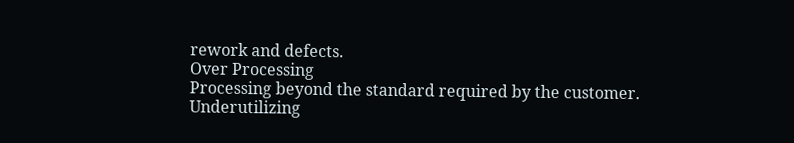rework and defects.
Over Processing
Processing beyond the standard required by the customer.
Underutilizing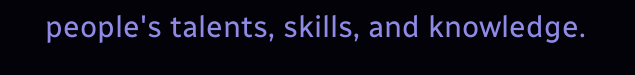people's talents, skills, and knowledge.